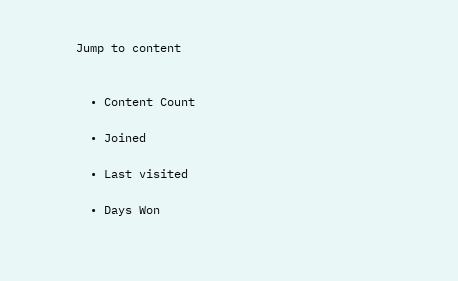Jump to content


  • Content Count

  • Joined

  • Last visited

  • Days Won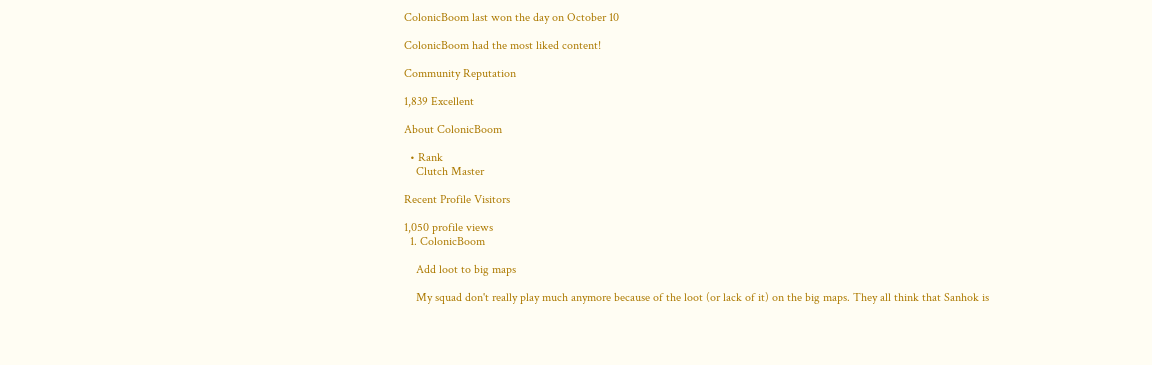ColonicBoom last won the day on October 10

ColonicBoom had the most liked content!

Community Reputation

1,839 Excellent

About ColonicBoom

  • Rank
    Clutch Master

Recent Profile Visitors

1,050 profile views
  1. ColonicBoom

    Add loot to big maps

    My squad don't really play much anymore because of the loot (or lack of it) on the big maps. They all think that Sanhok is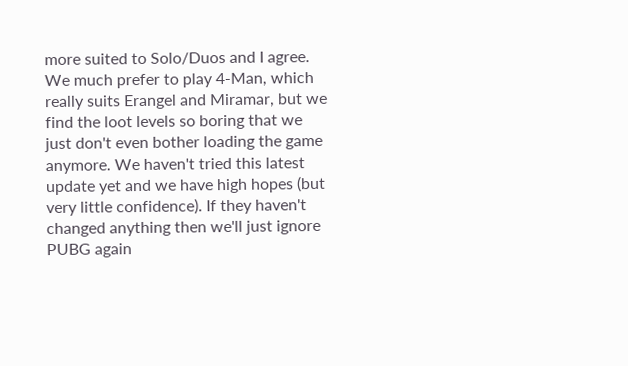more suited to Solo/Duos and I agree. We much prefer to play 4-Man, which really suits Erangel and Miramar, but we find the loot levels so boring that we just don't even bother loading the game anymore. We haven't tried this latest update yet and we have high hopes (but very little confidence). If they haven't changed anything then we'll just ignore PUBG again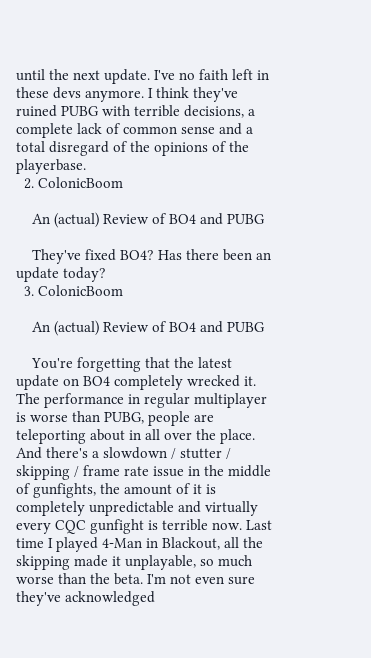until the next update. I've no faith left in these devs anymore. I think they've ruined PUBG with terrible decisions, a complete lack of common sense and a total disregard of the opinions of the playerbase.
  2. ColonicBoom

    An (actual) Review of BO4 and PUBG

    They've fixed BO4? Has there been an update today?
  3. ColonicBoom

    An (actual) Review of BO4 and PUBG

    You're forgetting that the latest update on BO4 completely wrecked it. The performance in regular multiplayer is worse than PUBG, people are teleporting about in all over the place. And there's a slowdown / stutter / skipping / frame rate issue in the middle of gunfights, the amount of it is completely unpredictable and virtually every CQC gunfight is terrible now. Last time I played 4-Man in Blackout, all the skipping made it unplayable, so much worse than the beta. I'm not even sure they've acknowledged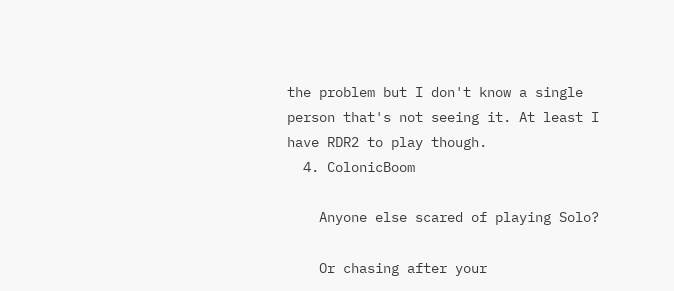the problem but I don't know a single person that's not seeing it. At least I have RDR2 to play though.
  4. ColonicBoom

    Anyone else scared of playing Solo?

    Or chasing after your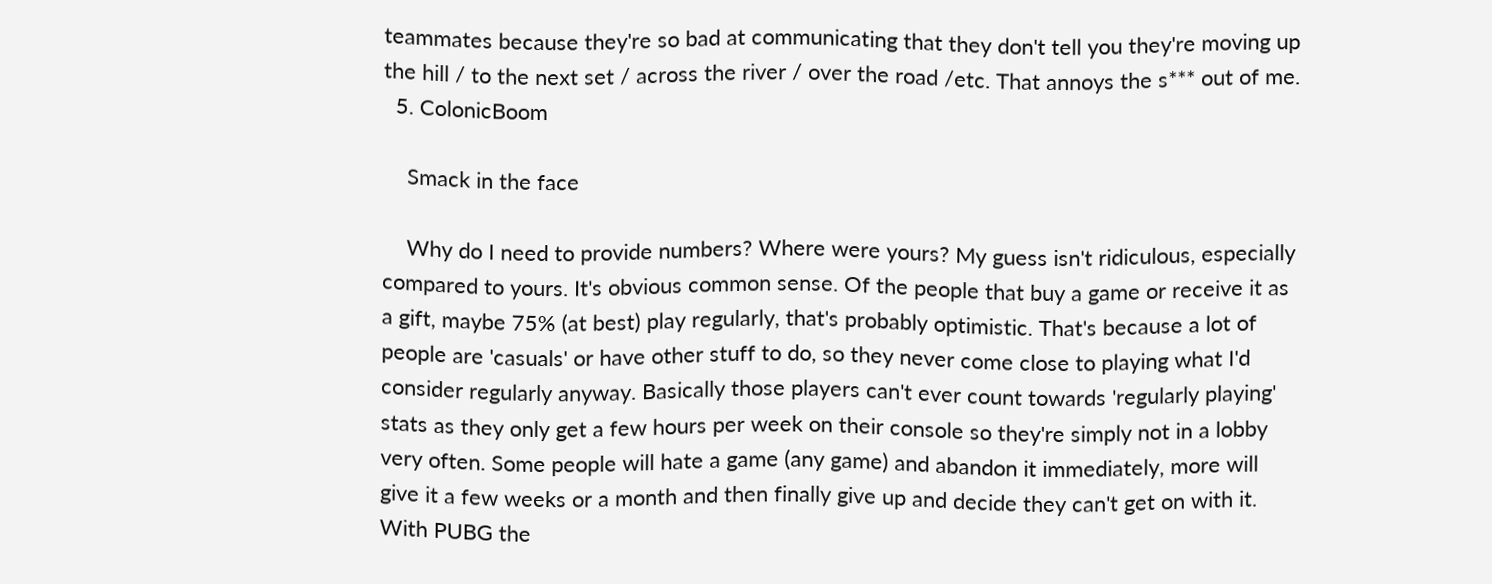teammates because they're so bad at communicating that they don't tell you they're moving up the hill / to the next set / across the river / over the road /etc. That annoys the s*** out of me.
  5. ColonicBoom

    Smack in the face

    Why do I need to provide numbers? Where were yours? My guess isn't ridiculous, especially compared to yours. It's obvious common sense. Of the people that buy a game or receive it as a gift, maybe 75% (at best) play regularly, that's probably optimistic. That's because a lot of people are 'casuals' or have other stuff to do, so they never come close to playing what I'd consider regularly anyway. Basically those players can't ever count towards 'regularly playing' stats as they only get a few hours per week on their console so they're simply not in a lobby very often. Some people will hate a game (any game) and abandon it immediately, more will give it a few weeks or a month and then finally give up and decide they can't get on with it. With PUBG the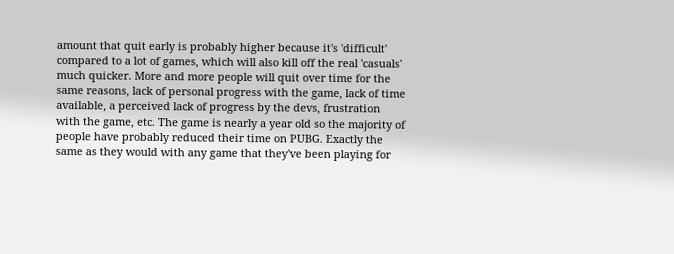amount that quit early is probably higher because it's 'difficult' compared to a lot of games, which will also kill off the real 'casuals' much quicker. More and more people will quit over time for the same reasons, lack of personal progress with the game, lack of time available, a perceived lack of progress by the devs, frustration with the game, etc. The game is nearly a year old so the majority of people have probably reduced their time on PUBG. Exactly the same as they would with any game that they've been playing for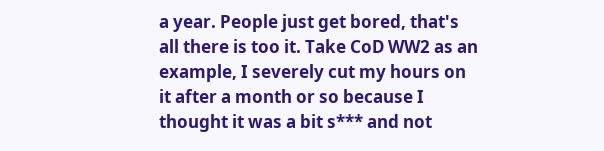a year. People just get bored, that's all there is too it. Take CoD WW2 as an example, I severely cut my hours on it after a month or so because I thought it was a bit s*** and not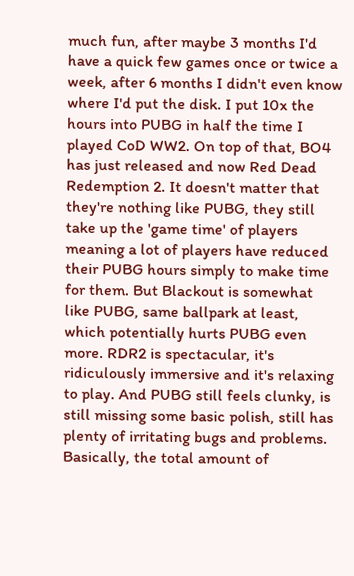much fun, after maybe 3 months I'd have a quick few games once or twice a week, after 6 months I didn't even know where I'd put the disk. I put 10x the hours into PUBG in half the time I played CoD WW2. On top of that, BO4 has just released and now Red Dead Redemption 2. It doesn't matter that they're nothing like PUBG, they still take up the 'game time' of players meaning a lot of players have reduced their PUBG hours simply to make time for them. But Blackout is somewhat like PUBG, same ballpark at least, which potentially hurts PUBG even more. RDR2 is spectacular, it's ridiculously immersive and it's relaxing to play. And PUBG still feels clunky, is still missing some basic polish, still has plenty of irritating bugs and problems. Basically, the total amount of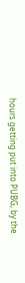hours getting put into PUBG, by the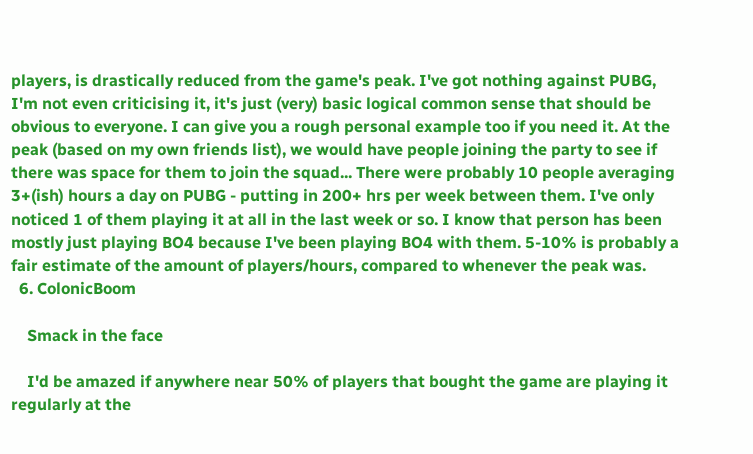players, is drastically reduced from the game's peak. I've got nothing against PUBG, I'm not even criticising it, it's just (very) basic logical common sense that should be obvious to everyone. I can give you a rough personal example too if you need it. At the peak (based on my own friends list), we would have people joining the party to see if there was space for them to join the squad... There were probably 10 people averaging 3+(ish) hours a day on PUBG - putting in 200+ hrs per week between them. I've only noticed 1 of them playing it at all in the last week or so. I know that person has been mostly just playing BO4 because I've been playing BO4 with them. 5-10% is probably a fair estimate of the amount of players/hours, compared to whenever the peak was.
  6. ColonicBoom

    Smack in the face

    I'd be amazed if anywhere near 50% of players that bought the game are playing it regularly at the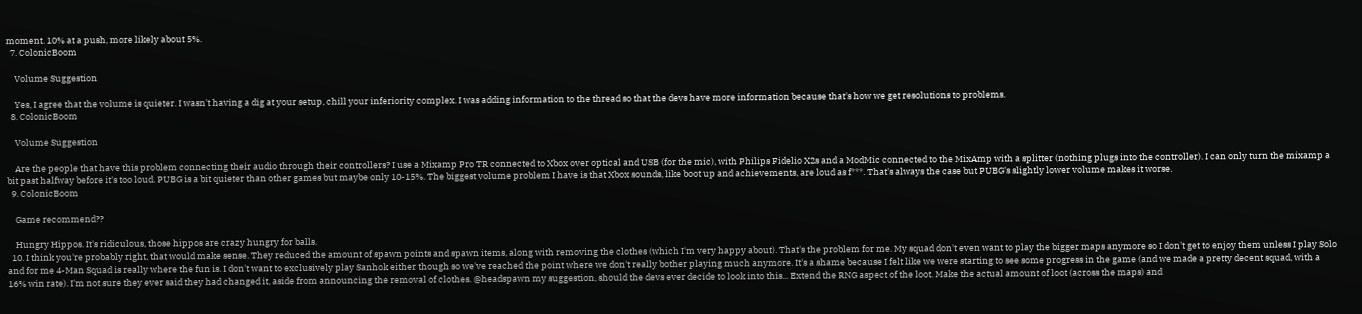moment. 10% at a push, more likely about 5%.
  7. ColonicBoom

    Volume Suggestion

    Yes, I agree that the volume is quieter. I wasn't having a dig at your setup, chill your inferiority complex. I was adding information to the thread so that the devs have more information because that's how we get resolutions to problems.
  8. ColonicBoom

    Volume Suggestion

    Are the people that have this problem connecting their audio through their controllers? I use a Mixamp Pro TR connected to Xbox over optical and USB (for the mic), with Philips Fidelio X2s and a ModMic connected to the MixAmp with a splitter (nothing plugs into the controller). I can only turn the mixamp a bit past halfway before it's too loud. PUBG is a bit quieter than other games but maybe only 10-15%. The biggest volume problem I have is that Xbox sounds, like boot up and achievements, are loud as f***. That's always the case but PUBG's slightly lower volume makes it worse.
  9. ColonicBoom

    Game recommend??

    Hungry Hippos. It's ridiculous, those hippos are crazy hungry for balls.
  10. I think you're probably right, that would make sense. They reduced the amount of spawn points and spawn items, along with removing the clothes (which I'm very happy about). That's the problem for me. My squad don't even want to play the bigger maps anymore so I don't get to enjoy them unless I play Solo and for me 4-Man Squad is really where the fun is. I don't want to exclusively play Sanhok either though so we've reached the point where we don't really bother playing much anymore. It's a shame because I felt like we were starting to see some progress in the game (and we made a pretty decent squad, with a 16% win rate). I'm not sure they ever said they had changed it, aside from announcing the removal of clothes. @headspawn my suggestion, should the devs ever decide to look into this... Extend the RNG aspect of the loot. Make the actual amount of loot (across the maps) and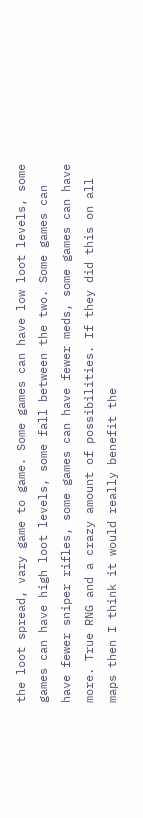the loot spread, vary game to game. Some games can have low loot levels, some games can have high loot levels, some fall between the two. Some games can have fewer sniper rifles, some games can have fewer meds, some games can have more. True RNG and a crazy amount of possibilities. If they did this on all maps then I think it would really benefit the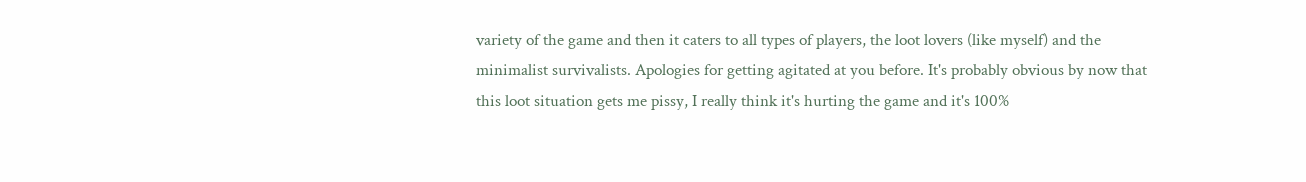variety of the game and then it caters to all types of players, the loot lovers (like myself) and the minimalist survivalists. Apologies for getting agitated at you before. It's probably obvious by now that this loot situation gets me pissy, I really think it's hurting the game and it's 100%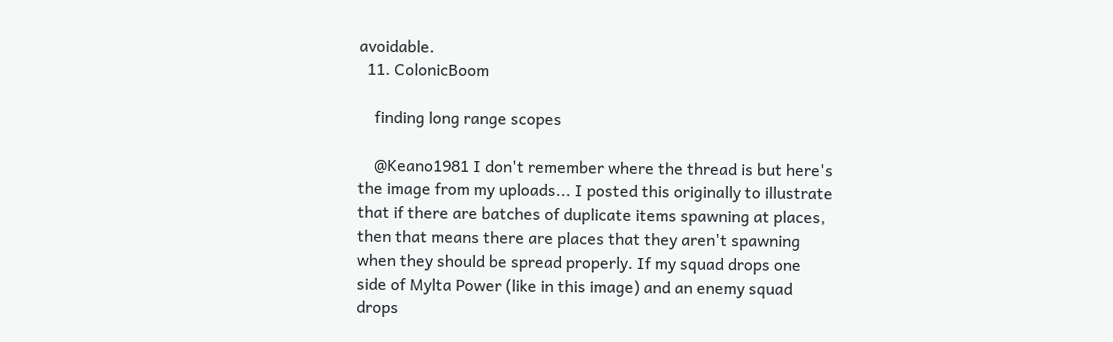avoidable.
  11. ColonicBoom

    finding long range scopes

    @Keano1981 I don't remember where the thread is but here's the image from my uploads... I posted this originally to illustrate that if there are batches of duplicate items spawning at places, then that means there are places that they aren't spawning when they should be spread properly. If my squad drops one side of Mylta Power (like in this image) and an enemy squad drops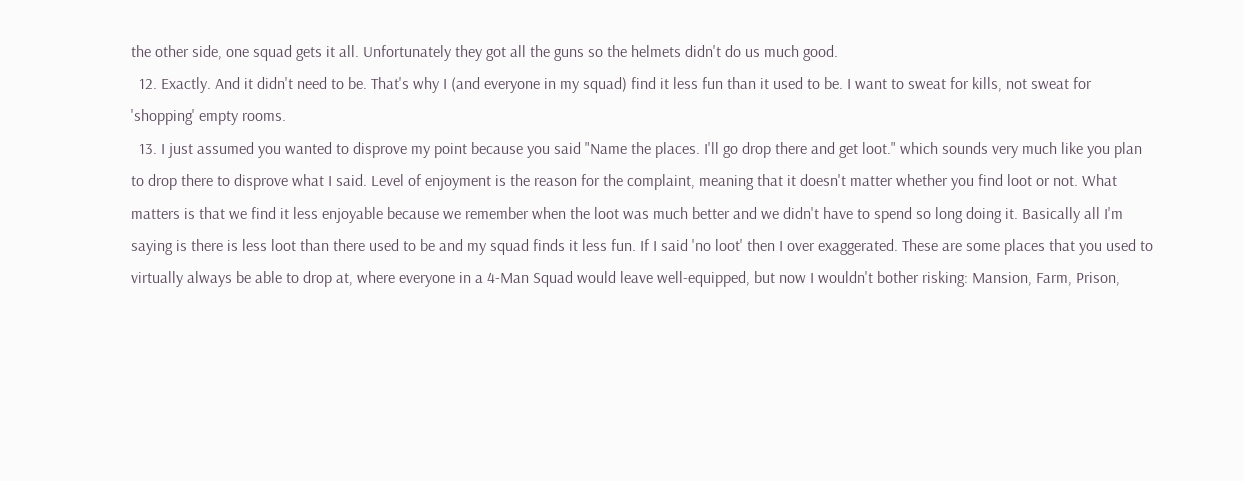the other side, one squad gets it all. Unfortunately they got all the guns so the helmets didn't do us much good.
  12. Exactly. And it didn't need to be. That's why I (and everyone in my squad) find it less fun than it used to be. I want to sweat for kills, not sweat for 'shopping' empty rooms.
  13. I just assumed you wanted to disprove my point because you said "Name the places. I'll go drop there and get loot." which sounds very much like you plan to drop there to disprove what I said. Level of enjoyment is the reason for the complaint, meaning that it doesn't matter whether you find loot or not. What matters is that we find it less enjoyable because we remember when the loot was much better and we didn't have to spend so long doing it. Basically all I'm saying is there is less loot than there used to be and my squad finds it less fun. If I said 'no loot' then I over exaggerated. These are some places that you used to virtually always be able to drop at, where everyone in a 4-Man Squad would leave well-equipped, but now I wouldn't bother risking: Mansion, Farm, Prison,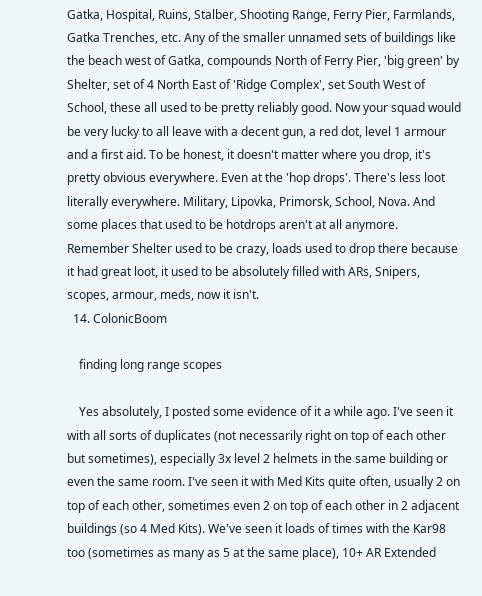Gatka, Hospital, Ruins, Stalber, Shooting Range, Ferry Pier, Farmlands, Gatka Trenches, etc. Any of the smaller unnamed sets of buildings like the beach west of Gatka, compounds North of Ferry Pier, 'big green' by Shelter, set of 4 North East of 'Ridge Complex', set South West of School, these all used to be pretty reliably good. Now your squad would be very lucky to all leave with a decent gun, a red dot, level 1 armour and a first aid. To be honest, it doesn't matter where you drop, it's pretty obvious everywhere. Even at the 'hop drops'. There's less loot literally everywhere. Military, Lipovka, Primorsk, School, Nova. And some places that used to be hotdrops aren't at all anymore. Remember Shelter used to be crazy, loads used to drop there because it had great loot, it used to be absolutely filled with ARs, Snipers, scopes, armour, meds, now it isn't.
  14. ColonicBoom

    finding long range scopes

    Yes absolutely, I posted some evidence of it a while ago. I've seen it with all sorts of duplicates (not necessarily right on top of each other but sometimes), especially 3x level 2 helmets in the same building or even the same room. I've seen it with Med Kits quite often, usually 2 on top of each other, sometimes even 2 on top of each other in 2 adjacent buildings (so 4 Med Kits). We've seen it loads of times with the Kar98 too (sometimes as many as 5 at the same place), 10+ AR Extended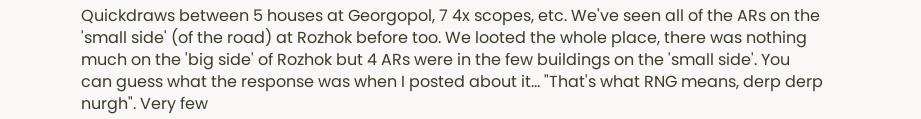Quickdraws between 5 houses at Georgopol, 7 4x scopes, etc. We've seen all of the ARs on the 'small side' (of the road) at Rozhok before too. We looted the whole place, there was nothing much on the 'big side' of Rozhok but 4 ARs were in the few buildings on the 'small side'. You can guess what the response was when I posted about it... "That's what RNG means, derp derp nurgh". Very few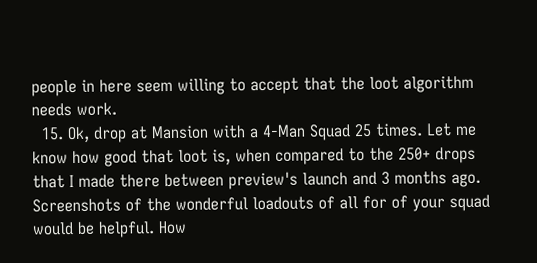people in here seem willing to accept that the loot algorithm needs work.
  15. Ok, drop at Mansion with a 4-Man Squad 25 times. Let me know how good that loot is, when compared to the 250+ drops that I made there between preview's launch and 3 months ago. Screenshots of the wonderful loadouts of all for of your squad would be helpful. How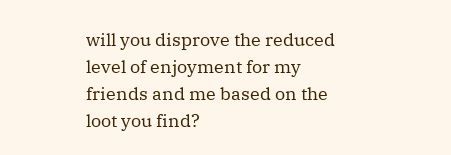will you disprove the reduced level of enjoyment for my friends and me based on the loot you find?